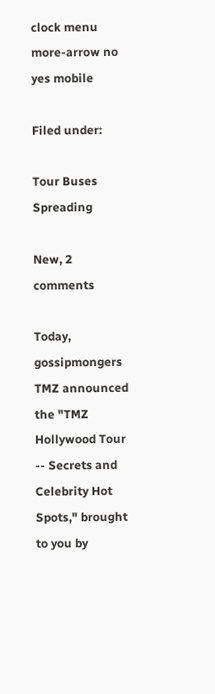clock menu more-arrow no yes mobile

Filed under:

Tour Buses Spreading

New, 2 comments

Today, gossipmongers TMZ announced the "TMZ Hollywood Tour -- Secrets and Celebrity Hot Spots," brought to you by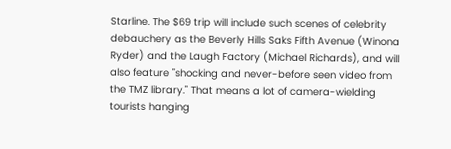Starline. The $69 trip will include such scenes of celebrity debauchery as the Beverly Hills Saks Fifth Avenue (Winona Ryder) and the Laugh Factory (Michael Richards), and will also feature "shocking and never-before seen video from the TMZ library." That means a lot of camera-wielding tourists hanging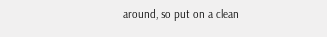around, so put on a clean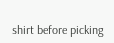shirt before picking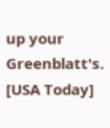up your Greenblatt's. [USA Today]